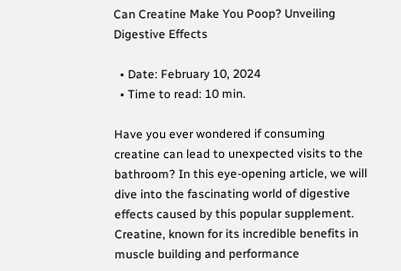Can Creatine Make You Poop? Unveiling Digestive Effects

  • Date: February 10, 2024
  • Time to read: 10 min.

Have you ever wondered if consuming creatine can lead to unexpected visits to the bathroom? In this eye-opening article, we will dive into the fascinating world of digestive effects caused by this popular supplement. Creatine, known for its incredible benefits in muscle building and performance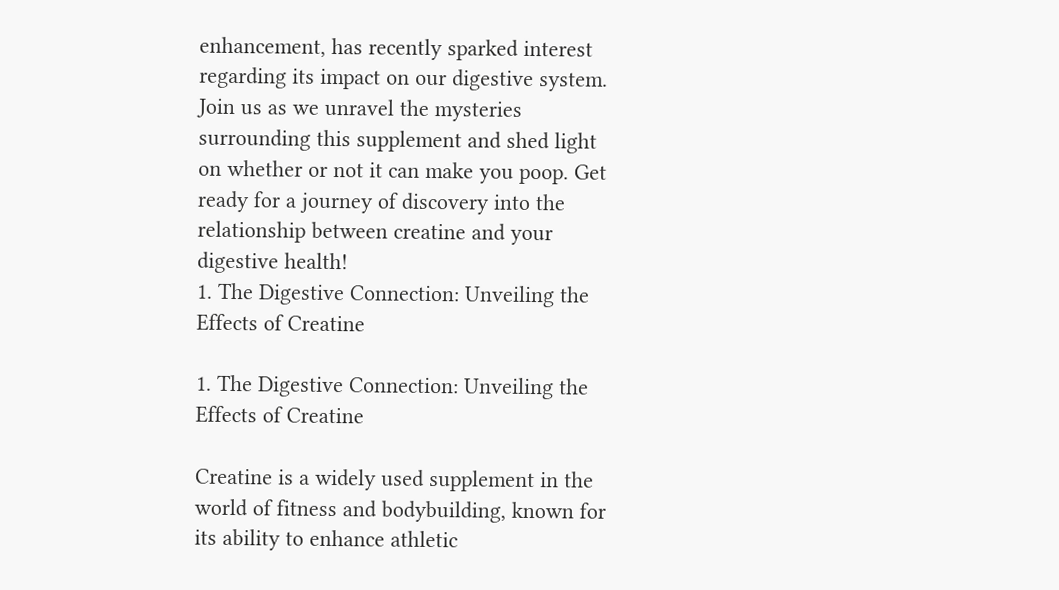enhancement, has recently sparked interest regarding its impact on our digestive system. Join us as we unravel the mysteries surrounding this supplement and shed light on whether or not it can make you poop. Get ready for a journey of discovery into the relationship between creatine and your digestive health!
1. The Digestive Connection: Unveiling the Effects of Creatine

1. The Digestive Connection: Unveiling the Effects of Creatine

Creatine is a widely used supplement in the world of fitness and bodybuilding, known for its ability to enhance athletic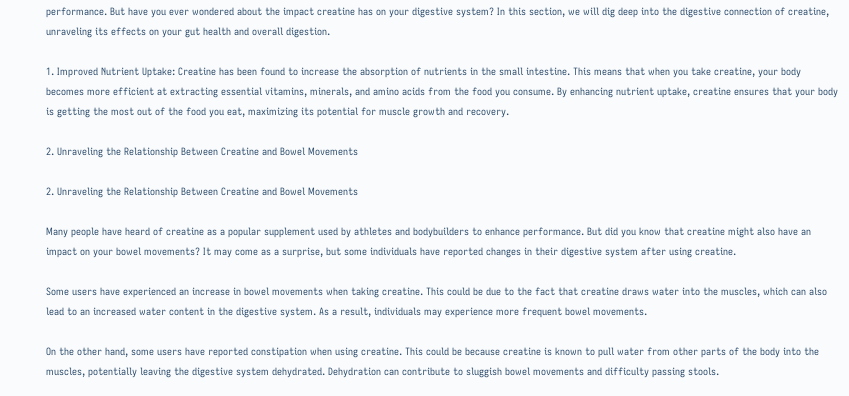performance. But have you ever wondered about the impact creatine has on your digestive system? In this section, we will dig deep into the digestive connection of creatine, unraveling its effects on your gut health and overall digestion.

1. Improved Nutrient Uptake: Creatine has been found to increase the absorption of nutrients in the small intestine. This means that when you take creatine, your body becomes more efficient at extracting essential vitamins, minerals, and amino acids from the food you consume. By enhancing nutrient uptake, creatine ensures that your body is getting the most out of the food you eat, maximizing its potential for muscle growth and recovery.

2. Unraveling the Relationship Between Creatine and Bowel Movements

2. Unraveling the Relationship Between Creatine and Bowel Movements

Many people have heard of creatine as a popular supplement used by athletes and bodybuilders to enhance performance. But did you know that creatine might also have an impact on your bowel movements? It may come as a surprise, but some individuals have reported changes in their digestive system after using creatine.

Some users have experienced an increase in bowel movements when taking creatine. This could be due to the fact that creatine draws water into the muscles, which can also lead to an increased water content in the digestive system. As a result, individuals may experience more frequent bowel movements.

On the other hand, some users have reported constipation when using creatine. This could be because creatine is known to pull water from other parts of the body into the muscles, potentially leaving the digestive system dehydrated. Dehydration can contribute to sluggish bowel movements and difficulty passing stools.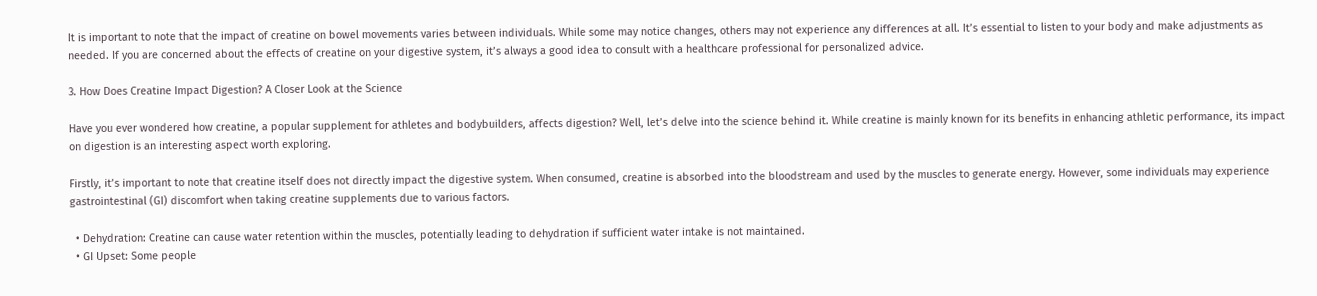It is important to note that the impact of creatine on bowel movements varies between individuals. While some may notice changes, others may not experience any differences at all. It’s essential to listen to your body and make adjustments as needed. If you are concerned about the effects of creatine on your digestive system, it’s always a good idea to consult with a healthcare professional for personalized advice.

3. How Does Creatine Impact Digestion? A Closer Look at the Science

Have you ever wondered how creatine, a popular supplement for athletes and bodybuilders, affects digestion? Well, let’s delve into the science behind it. While creatine is mainly known for its benefits in enhancing athletic performance, its impact on digestion is an interesting aspect worth exploring.

Firstly, it’s important to note that creatine itself does not directly impact the digestive system. When consumed, creatine is absorbed into the bloodstream and used by the muscles to generate energy. However, some individuals may experience gastrointestinal (GI) discomfort when taking creatine supplements due to various factors.

  • Dehydration: Creatine can cause water retention within the muscles, potentially leading to dehydration if sufficient water intake is not maintained.
  • GI Upset: Some people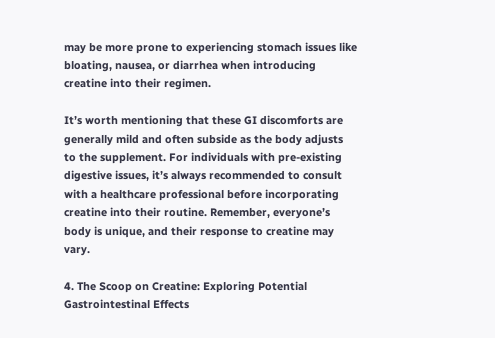may be more prone to experiencing stomach issues like bloating, nausea, or diarrhea when introducing creatine into their regimen.

It’s worth mentioning that these GI discomforts are generally mild and often subside as the body adjusts to the supplement. For individuals with pre-existing digestive issues, it’s always recommended to consult with a healthcare professional before incorporating creatine into their routine. Remember, everyone’s body is unique, and their response to creatine may vary.

4. The Scoop on Creatine: Exploring Potential Gastrointestinal Effects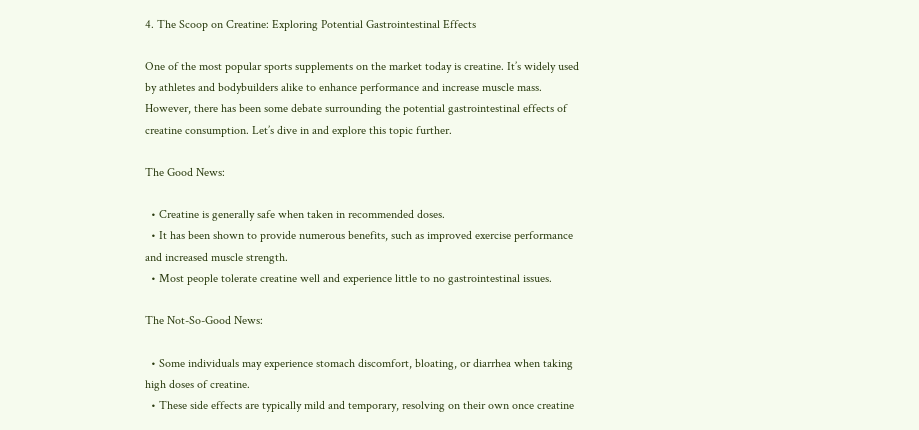4. The Scoop on Creatine: Exploring Potential Gastrointestinal Effects

One of the most popular sports supplements on the market today is creatine. It’s widely used by athletes and bodybuilders alike to enhance performance and increase muscle mass. However, there has been some debate surrounding the potential gastrointestinal effects of creatine consumption. Let’s dive in and explore this topic further.

The Good News:

  • Creatine is generally safe when taken in recommended doses.
  • It has been shown to provide numerous benefits, such as improved exercise performance and increased muscle strength.
  • Most people tolerate creatine well and experience little to no gastrointestinal issues.

The Not-So-Good News:

  • Some individuals may experience stomach discomfort, bloating, or diarrhea when taking high doses of creatine.
  • These side effects are typically mild and temporary, resolving on their own once creatine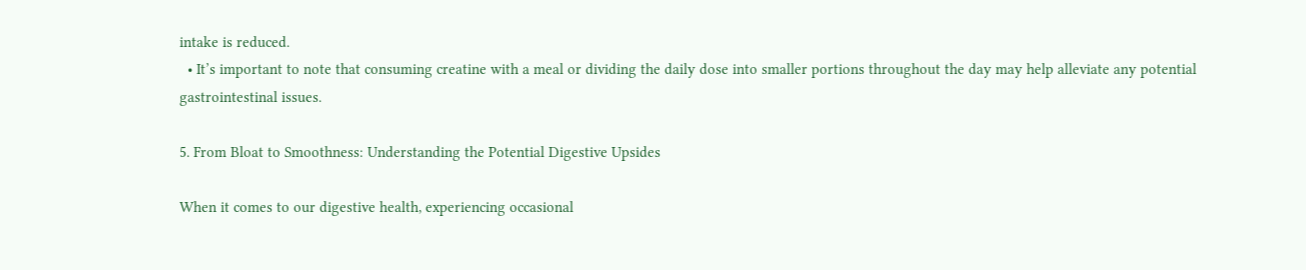intake is reduced.
  • It’s important to note that consuming creatine with a meal or dividing the daily dose into smaller portions throughout the day may help alleviate any potential gastrointestinal issues.

5. From Bloat to Smoothness: Understanding the Potential Digestive Upsides

When it comes to our digestive health, experiencing occasional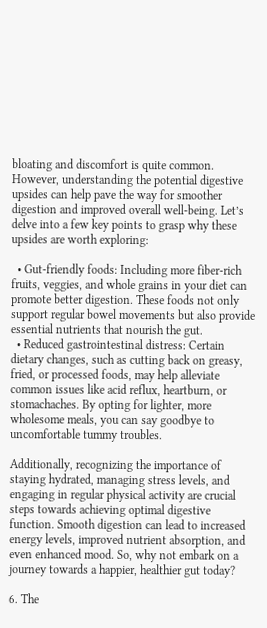bloating and discomfort is quite common. However, understanding the potential digestive upsides can help pave the way for smoother digestion and improved overall well-being. Let’s delve into a few key points to grasp why these upsides are worth exploring:

  • Gut-friendly foods: Including more fiber-rich fruits, veggies, and whole grains in your diet can promote better digestion. These foods not only support regular bowel movements but also provide essential nutrients that nourish the gut.
  • Reduced gastrointestinal distress: Certain dietary changes, such as cutting back on greasy, fried, or processed foods, may help alleviate common issues like acid reflux, heartburn, or stomachaches. By opting for lighter, more wholesome meals, you can say goodbye to uncomfortable tummy troubles.

Additionally, recognizing the importance of staying hydrated, managing stress levels, and engaging in regular physical activity are crucial steps towards achieving optimal digestive function. Smooth digestion can lead to increased energy levels, improved nutrient absorption, and even enhanced mood. So, why not embark on a journey towards a happier, healthier gut today?

6. The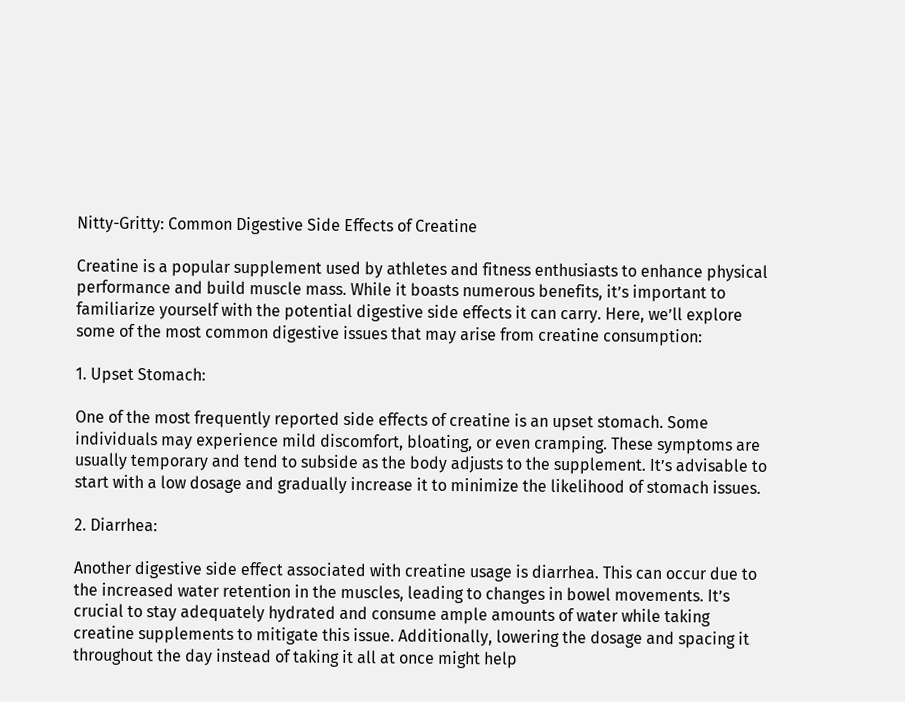Nitty-Gritty: Common Digestive Side Effects of Creatine

Creatine is a popular supplement used by athletes and fitness enthusiasts to enhance physical performance and build muscle mass. While it boasts numerous benefits, it’s important to familiarize yourself with the potential digestive side effects it can carry. Here, we’ll explore some of the most common digestive issues that may arise from creatine consumption:

1. Upset Stomach:

One of the most frequently reported side effects of creatine is an upset stomach. Some individuals may experience mild discomfort, bloating, or even cramping. These symptoms are usually temporary and tend to subside as the body adjusts to the supplement. It’s advisable to start with a low dosage and gradually increase it to minimize the likelihood of stomach issues.

2. Diarrhea:

Another digestive side effect associated with creatine usage is diarrhea. This can occur due to the increased water retention in the muscles, leading to changes in bowel movements. It’s crucial to stay adequately hydrated and consume ample amounts of water while taking creatine supplements to mitigate this issue. Additionally, lowering the dosage and spacing it throughout the day instead of taking it all at once might help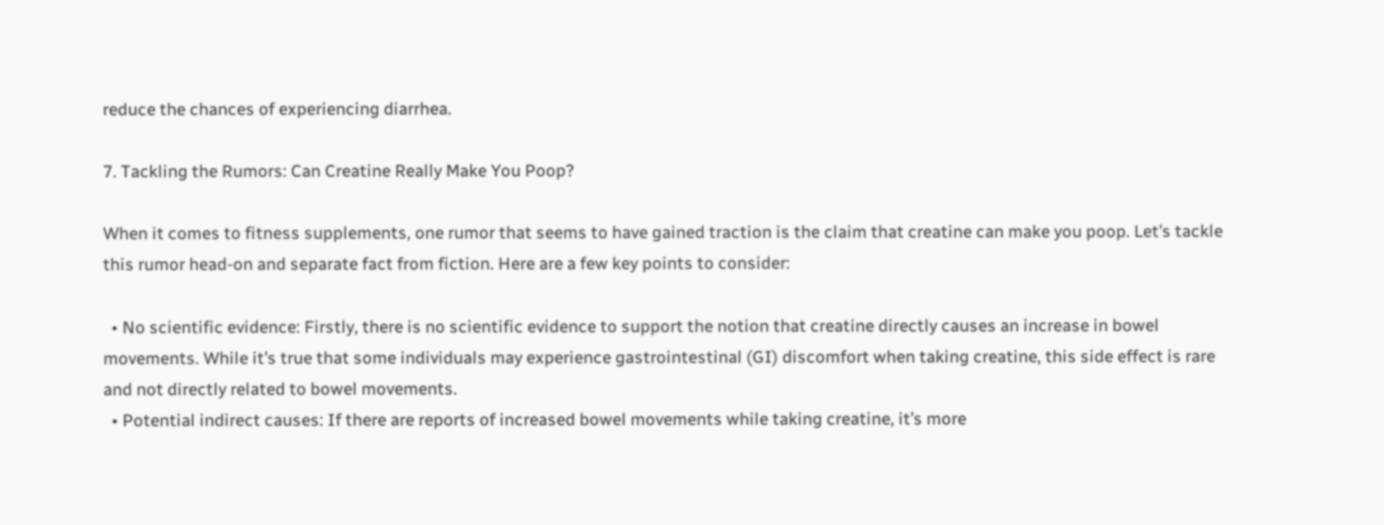reduce the chances of experiencing diarrhea.

7. Tackling the Rumors: Can Creatine Really Make You Poop?

When it comes to fitness supplements, one rumor that seems to have gained traction is the claim that creatine can make you poop. Let’s tackle this rumor head-on and separate fact from fiction. Here are a few key points to consider:

  • No scientific evidence: Firstly, there is no scientific evidence to support the notion that creatine directly causes an increase in bowel movements. While it’s true that some individuals may experience gastrointestinal (GI) discomfort when taking creatine, this side effect is rare and not directly related to bowel movements.
  • Potential indirect causes: If there are reports of increased bowel movements while taking creatine, it’s more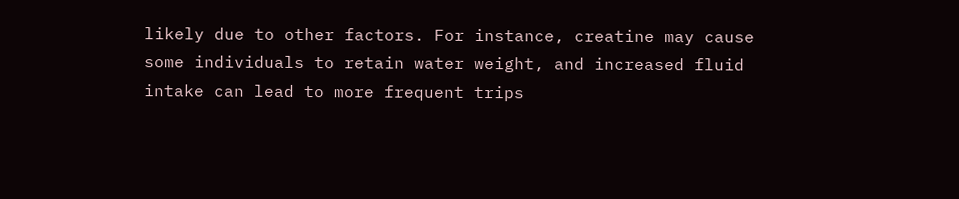likely due to other factors. For instance, creatine may cause some individuals to retain water weight, and increased fluid intake can lead to more frequent trips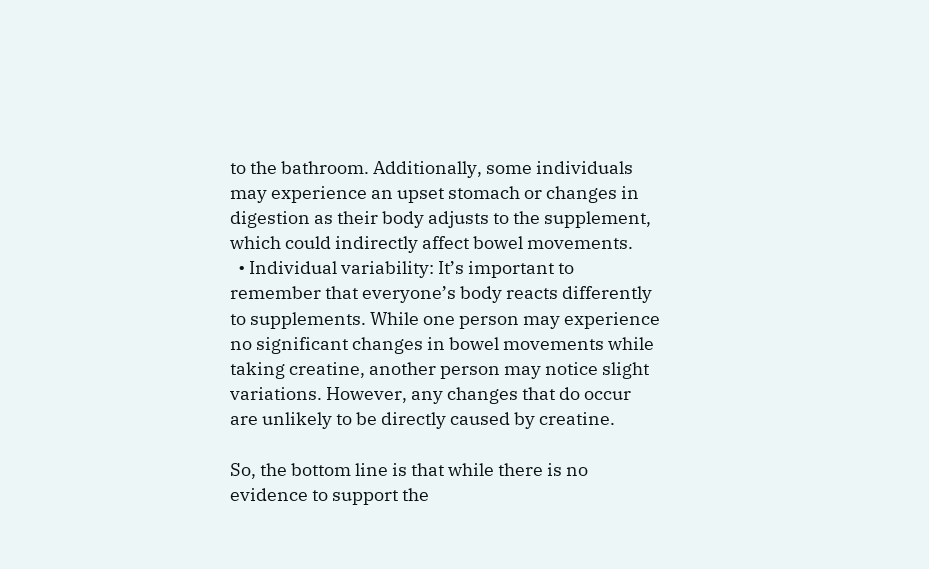to the bathroom. Additionally, some individuals may experience an upset stomach or changes in digestion as their body adjusts to the supplement, which could indirectly affect bowel movements.
  • Individual variability: It’s important to remember that everyone’s body reacts differently to supplements. While one person may experience no significant changes in bowel movements while taking creatine, another person may notice slight variations. However, any changes that do occur are unlikely to be directly caused by creatine.

So, the bottom line is that while there is no evidence to support the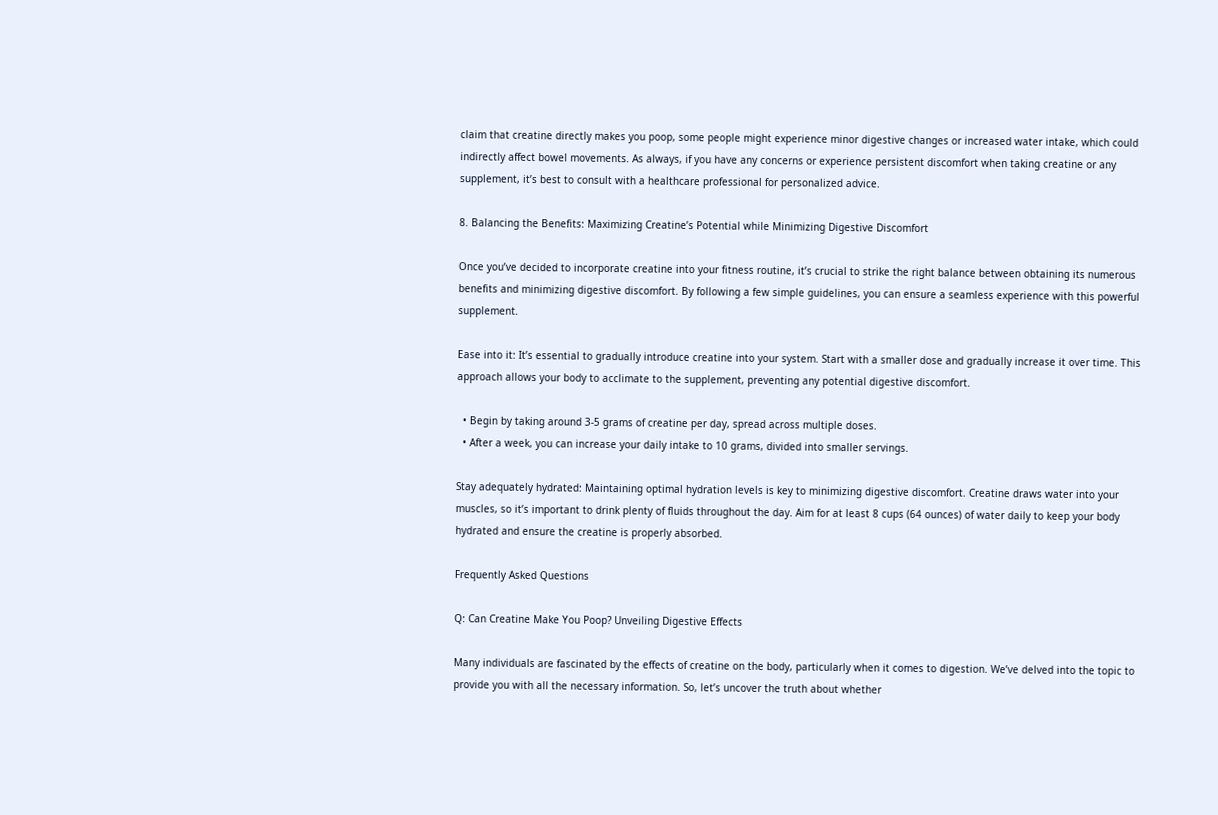claim that creatine directly makes you poop, some people might experience minor digestive changes or increased water intake, which could indirectly affect bowel movements. As always, if you have any concerns or experience persistent discomfort when taking creatine or any supplement, it’s best to consult with a healthcare professional for personalized advice.

8. Balancing the Benefits: Maximizing Creatine’s Potential while Minimizing Digestive Discomfort

Once you’ve decided to incorporate creatine into your fitness routine, it’s crucial to strike the right balance between obtaining its numerous benefits and minimizing digestive discomfort. By following a few simple guidelines, you can ensure a seamless experience with this powerful supplement.

Ease into it: It’s essential to gradually introduce creatine into your system. Start with a smaller dose and gradually increase it over time. This approach allows your body to acclimate to the supplement, preventing any potential digestive discomfort.

  • Begin by taking around 3-5 grams of creatine per day, spread across multiple doses.
  • After a week, you can increase your daily intake to 10 grams, divided into smaller servings.

Stay adequately hydrated: Maintaining optimal hydration levels is key to minimizing digestive discomfort. Creatine draws water into your muscles, so it’s important to drink plenty of fluids throughout the day. Aim for at least 8 cups (64 ounces) of water daily to keep your body hydrated and ensure the creatine is properly absorbed.

Frequently Asked Questions

Q: Can Creatine Make You Poop? Unveiling Digestive Effects

Many individuals are fascinated by the effects of creatine on the body, particularly when it comes to digestion. We’ve delved into the topic to provide you with all the necessary information. So, let’s uncover the truth about whether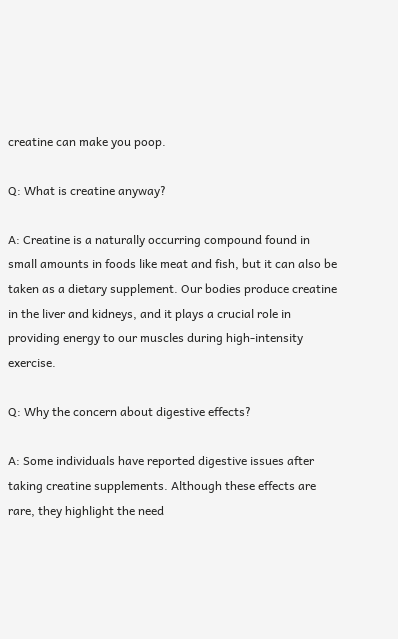creatine can make you poop.

Q: What is creatine anyway?

A: Creatine is a naturally occurring compound found in small amounts in foods like meat and fish, but it can also be taken as a dietary supplement. Our bodies produce creatine in the liver and kidneys, and it plays a crucial role in providing energy to our muscles during high-intensity exercise.

Q: Why the concern about digestive effects?

A: Some individuals have reported digestive issues after taking creatine supplements. Although these effects are rare, they highlight the need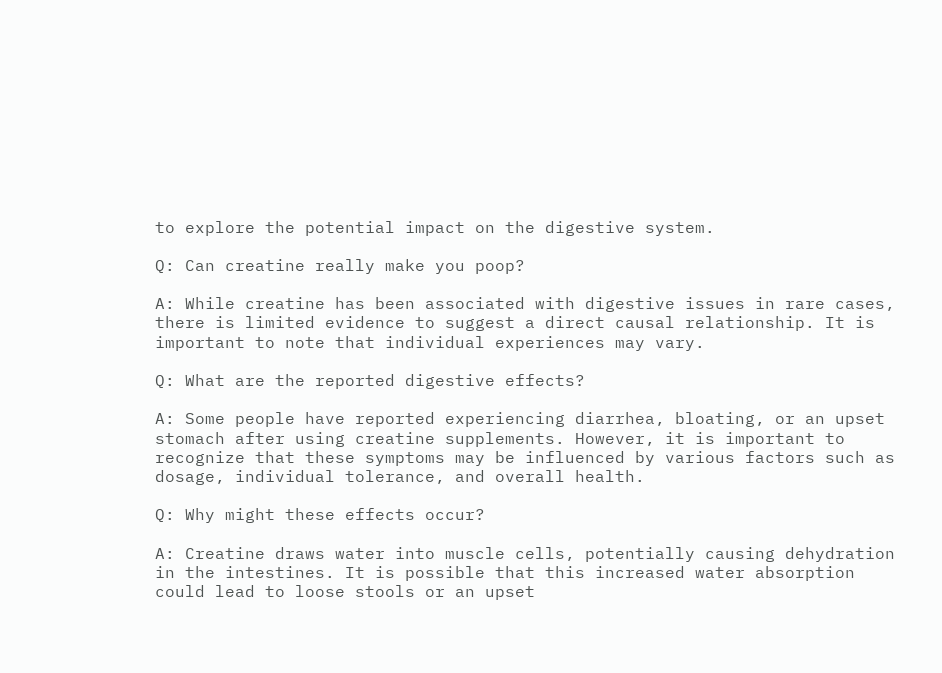to explore the potential impact on the digestive system.

Q: Can creatine really make you poop?

A: While creatine has been associated with digestive issues in rare cases, there is limited evidence to suggest a direct causal relationship. It is important to note that individual experiences may vary.

Q: What are the reported digestive effects?

A: Some people have reported experiencing diarrhea, bloating, or an upset stomach after using creatine supplements. However, it is important to recognize that these symptoms may be influenced by various factors such as dosage, individual tolerance, and overall health.

Q: Why might these effects occur?

A: Creatine draws water into muscle cells, potentially causing dehydration in the intestines. It is possible that this increased water absorption could lead to loose stools or an upset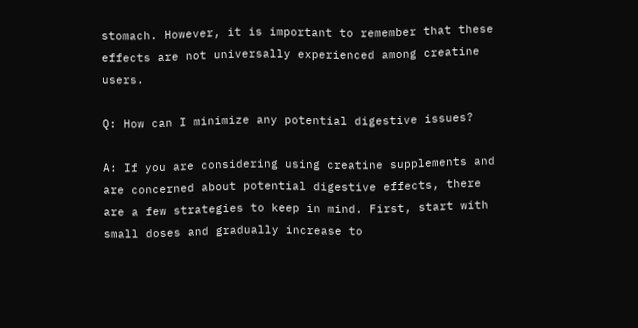stomach. However, it is important to remember that these effects are not universally experienced among creatine users.

Q: How can I minimize any potential digestive issues?

A: If you are considering using creatine supplements and are concerned about potential digestive effects, there are a few strategies to keep in mind. First, start with small doses and gradually increase to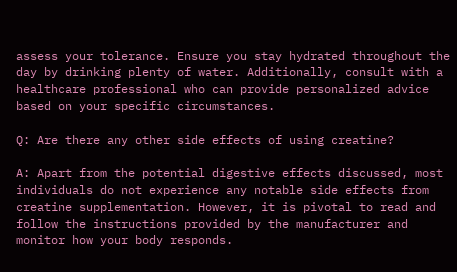assess your tolerance. Ensure you stay hydrated throughout the day by drinking plenty of water. Additionally, consult with a healthcare professional who can provide personalized advice based on your specific circumstances.

Q: Are there any other side effects of using creatine?

A: Apart from the potential digestive effects discussed, most individuals do not experience any notable side effects from creatine supplementation. However, it is pivotal to read and follow the instructions provided by the manufacturer and monitor how your body responds.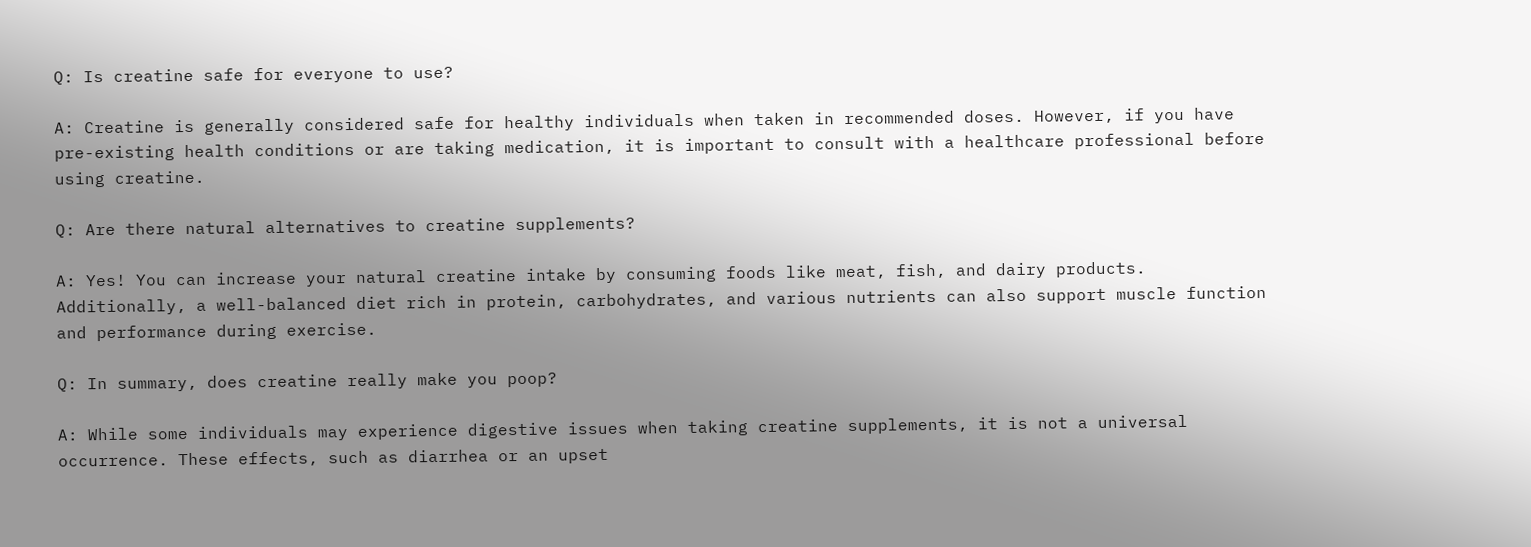Q: Is creatine safe for everyone to use?

A: Creatine is generally considered safe for healthy individuals when taken in recommended doses. However, if you have pre-existing health conditions or are taking medication, it is important to consult with a healthcare professional before using creatine.

Q: Are there natural alternatives to creatine supplements?

A: Yes! You can increase your natural creatine intake by consuming foods like meat, fish, and dairy products. Additionally, a well-balanced diet rich in protein, carbohydrates, and various nutrients can also support muscle function and performance during exercise.

Q: In summary, does creatine really make you poop?

A: While some individuals may experience digestive issues when taking creatine supplements, it is not a universal occurrence. These effects, such as diarrhea or an upset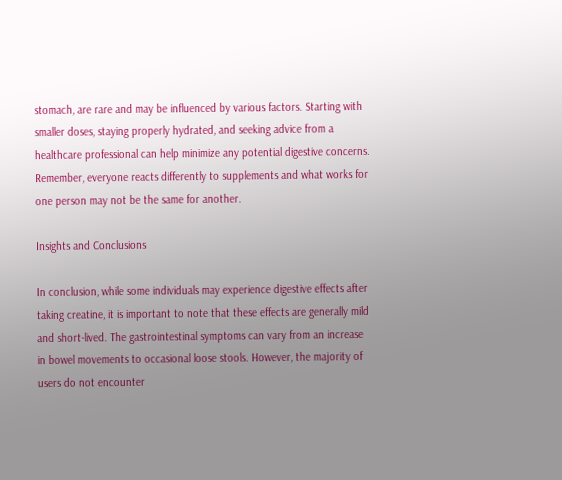stomach, are rare and may be influenced by various factors. Starting with smaller doses, staying properly hydrated, and seeking advice from a healthcare professional can help minimize any potential digestive concerns. Remember, everyone reacts differently to supplements and what works for one person may not be the same for another.

Insights and Conclusions

In conclusion, while some individuals may experience digestive effects after taking creatine, it is important to note that these effects are generally mild and short-lived. The gastrointestinal symptoms can vary from an increase in bowel movements to occasional loose stools. However, the majority of users do not encounter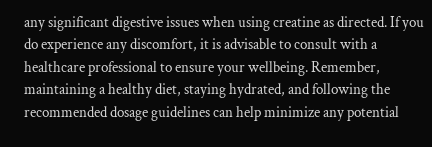any significant digestive issues when using creatine as directed. If you do experience any discomfort, it is advisable to consult with a healthcare professional to ensure your wellbeing. Remember, maintaining a healthy diet, staying hydrated, and following the recommended dosage guidelines can help minimize any potential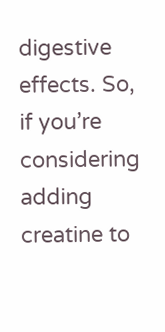digestive effects. So, if you’re considering adding creatine to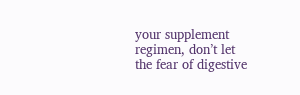your supplement regimen, don’t let the fear of digestive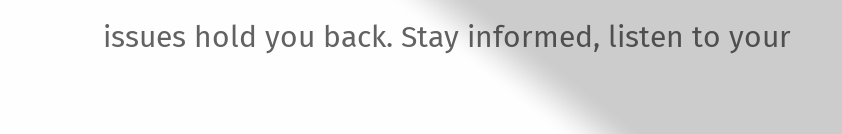issues hold you back. Stay informed, listen to your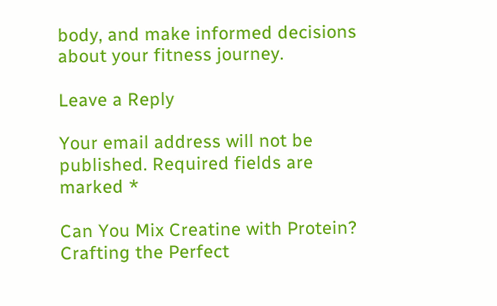body, and make informed decisions about your fitness journey.

Leave a Reply

Your email address will not be published. Required fields are marked *

Can You Mix Creatine with Protein? Crafting the Perfect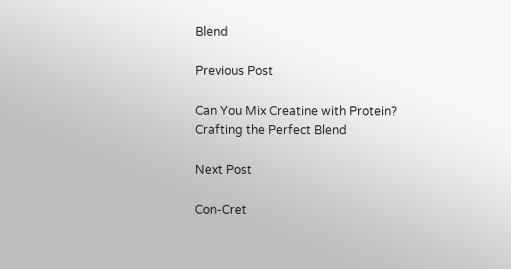Blend

Previous Post

Can You Mix Creatine with Protein? Crafting the Perfect Blend

Next Post

Con-Cret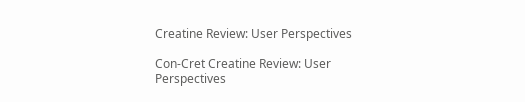Creatine Review: User Perspectives

Con-Cret Creatine Review: User Perspectives